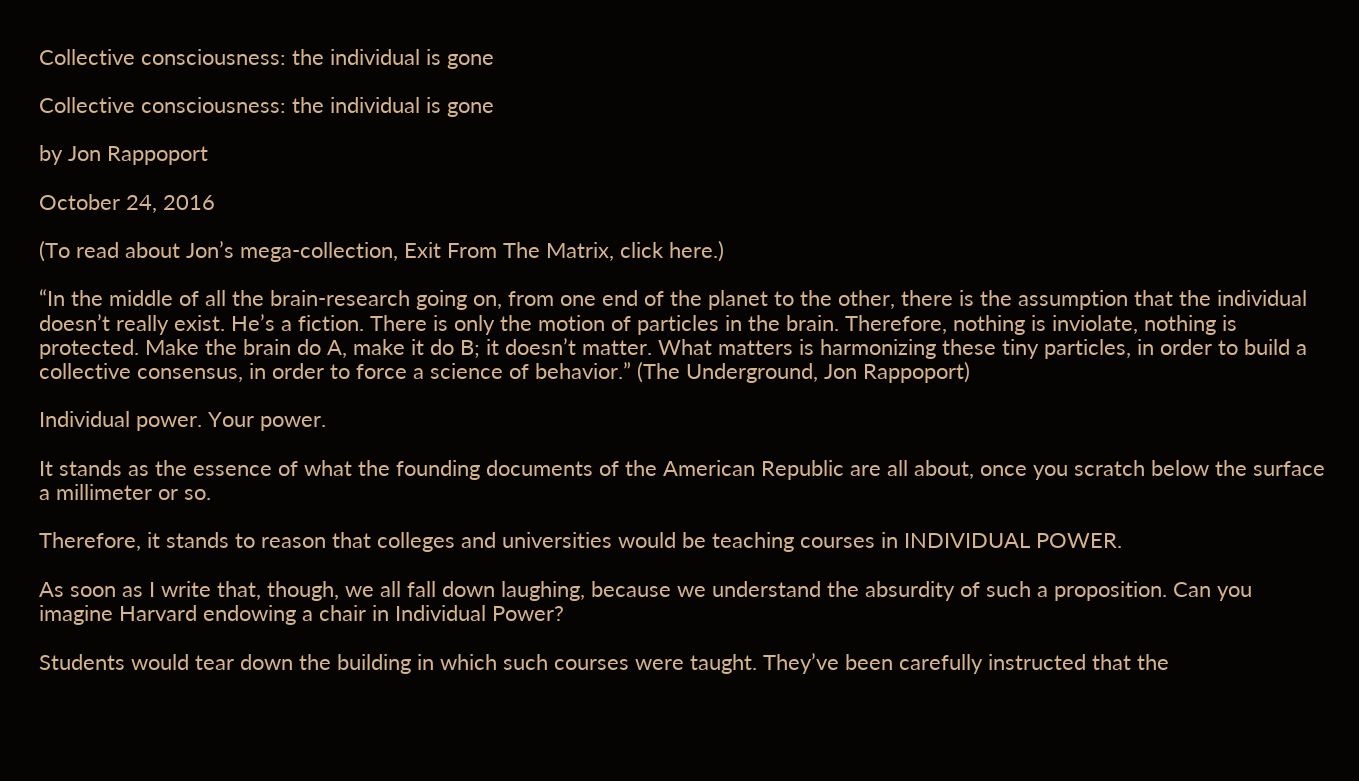Collective consciousness: the individual is gone

Collective consciousness: the individual is gone

by Jon Rappoport

October 24, 2016

(To read about Jon’s mega-collection, Exit From The Matrix, click here.)

“In the middle of all the brain-research going on, from one end of the planet to the other, there is the assumption that the individual doesn’t really exist. He’s a fiction. There is only the motion of particles in the brain. Therefore, nothing is inviolate, nothing is protected. Make the brain do A, make it do B; it doesn’t matter. What matters is harmonizing these tiny particles, in order to build a collective consensus, in order to force a science of behavior.” (The Underground, Jon Rappoport)

Individual power. Your power.

It stands as the essence of what the founding documents of the American Republic are all about, once you scratch below the surface a millimeter or so.

Therefore, it stands to reason that colleges and universities would be teaching courses in INDIVIDUAL POWER.

As soon as I write that, though, we all fall down laughing, because we understand the absurdity of such a proposition. Can you imagine Harvard endowing a chair in Individual Power?

Students would tear down the building in which such courses were taught. They’ve been carefully instructed that the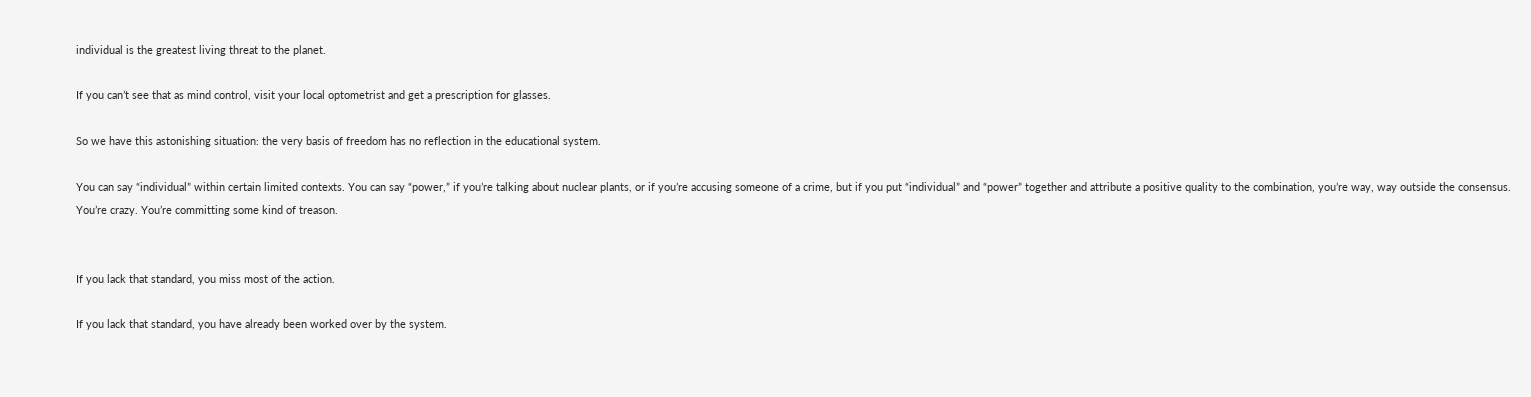individual is the greatest living threat to the planet.

If you can’t see that as mind control, visit your local optometrist and get a prescription for glasses.

So we have this astonishing situation: the very basis of freedom has no reflection in the educational system.

You can say “individual” within certain limited contexts. You can say “power,” if you’re talking about nuclear plants, or if you’re accusing someone of a crime, but if you put “individual” and “power” together and attribute a positive quality to the combination, you’re way, way outside the consensus. You’re crazy. You’re committing some kind of treason.


If you lack that standard, you miss most of the action.

If you lack that standard, you have already been worked over by the system.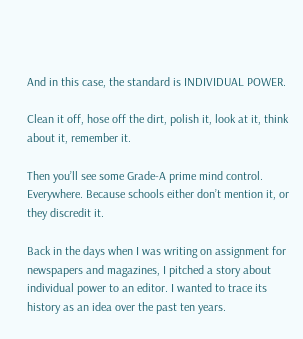And in this case, the standard is INDIVIDUAL POWER.

Clean it off, hose off the dirt, polish it, look at it, think about it, remember it.

Then you’ll see some Grade-A prime mind control. Everywhere. Because schools either don’t mention it, or they discredit it.

Back in the days when I was writing on assignment for newspapers and magazines, I pitched a story about individual power to an editor. I wanted to trace its history as an idea over the past ten years.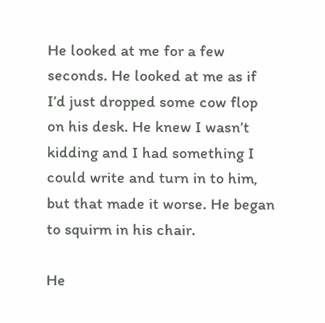He looked at me for a few seconds. He looked at me as if I’d just dropped some cow flop on his desk. He knew I wasn’t kidding and I had something I could write and turn in to him, but that made it worse. He began to squirm in his chair.

He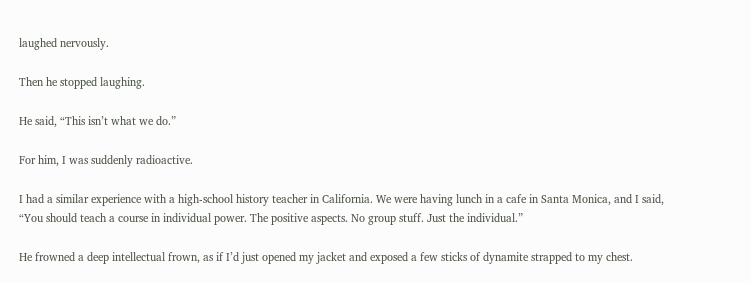laughed nervously.

Then he stopped laughing.

He said, “This isn’t what we do.”

For him, I was suddenly radioactive.

I had a similar experience with a high-school history teacher in California. We were having lunch in a cafe in Santa Monica, and I said, “You should teach a course in individual power. The positive aspects. No group stuff. Just the individual.”

He frowned a deep intellectual frown, as if I’d just opened my jacket and exposed a few sticks of dynamite strapped to my chest.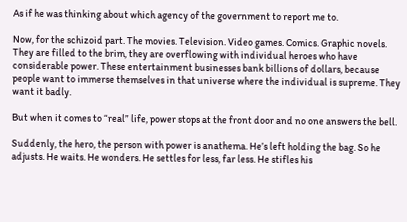As if he was thinking about which agency of the government to report me to.

Now, for the schizoid part. The movies. Television. Video games. Comics. Graphic novels. They are filled to the brim, they are overflowing with individual heroes who have considerable power. These entertainment businesses bank billions of dollars, because people want to immerse themselves in that universe where the individual is supreme. They want it badly.

But when it comes to “real” life, power stops at the front door and no one answers the bell.

Suddenly, the hero, the person with power is anathema. He’s left holding the bag. So he adjusts. He waits. He wonders. He settles for less, far less. He stifles his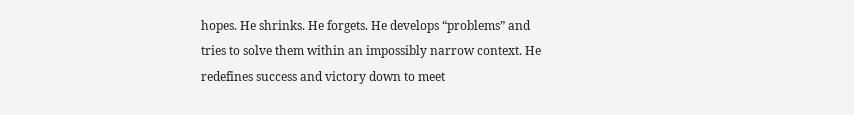hopes. He shrinks. He forgets. He develops “problems” and tries to solve them within an impossibly narrow context. He redefines success and victory down to meet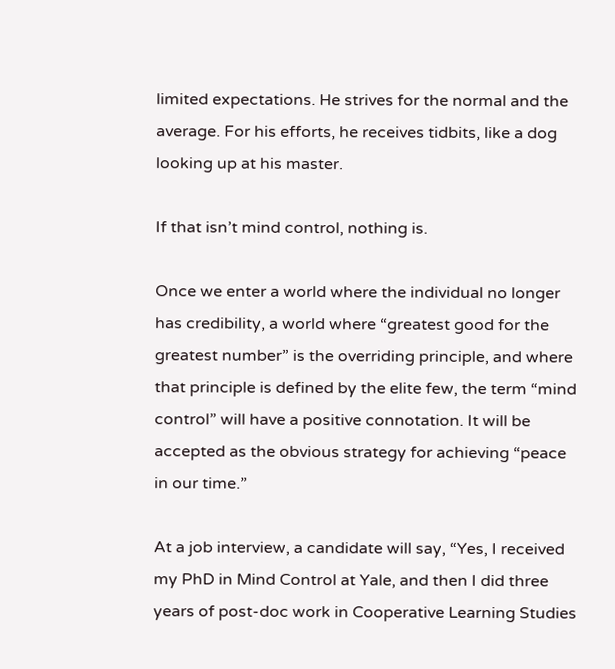limited expectations. He strives for the normal and the average. For his efforts, he receives tidbits, like a dog looking up at his master.

If that isn’t mind control, nothing is.

Once we enter a world where the individual no longer has credibility, a world where “greatest good for the greatest number” is the overriding principle, and where that principle is defined by the elite few, the term “mind control” will have a positive connotation. It will be accepted as the obvious strategy for achieving “peace in our time.”

At a job interview, a candidate will say, “Yes, I received my PhD in Mind Control at Yale, and then I did three years of post-doc work in Cooperative Learning Studies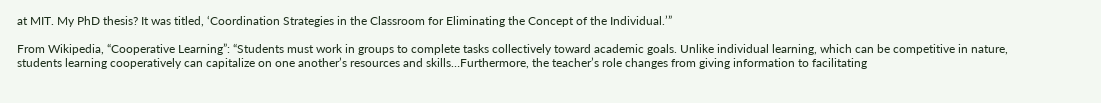at MIT. My PhD thesis? It was titled, ‘Coordination Strategies in the Classroom for Eliminating the Concept of the Individual.’”

From Wikipedia, “Cooperative Learning”: “Students must work in groups to complete tasks collectively toward academic goals. Unlike individual learning, which can be competitive in nature, students learning cooperatively can capitalize on one another’s resources and skills…Furthermore, the teacher’s role changes from giving information to facilitating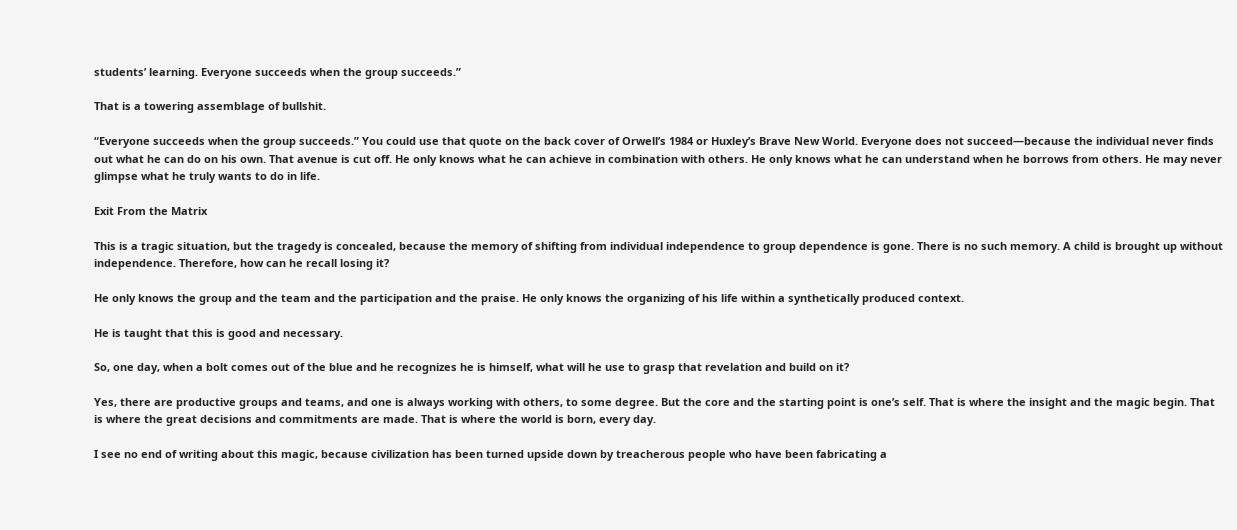students’ learning. Everyone succeeds when the group succeeds.”

That is a towering assemblage of bullshit.

“Everyone succeeds when the group succeeds.” You could use that quote on the back cover of Orwell’s 1984 or Huxley’s Brave New World. Everyone does not succeed—because the individual never finds out what he can do on his own. That avenue is cut off. He only knows what he can achieve in combination with others. He only knows what he can understand when he borrows from others. He may never glimpse what he truly wants to do in life.

Exit From the Matrix

This is a tragic situation, but the tragedy is concealed, because the memory of shifting from individual independence to group dependence is gone. There is no such memory. A child is brought up without independence. Therefore, how can he recall losing it?

He only knows the group and the team and the participation and the praise. He only knows the organizing of his life within a synthetically produced context.

He is taught that this is good and necessary.

So, one day, when a bolt comes out of the blue and he recognizes he is himself, what will he use to grasp that revelation and build on it?

Yes, there are productive groups and teams, and one is always working with others, to some degree. But the core and the starting point is one’s self. That is where the insight and the magic begin. That is where the great decisions and commitments are made. That is where the world is born, every day.

I see no end of writing about this magic, because civilization has been turned upside down by treacherous people who have been fabricating a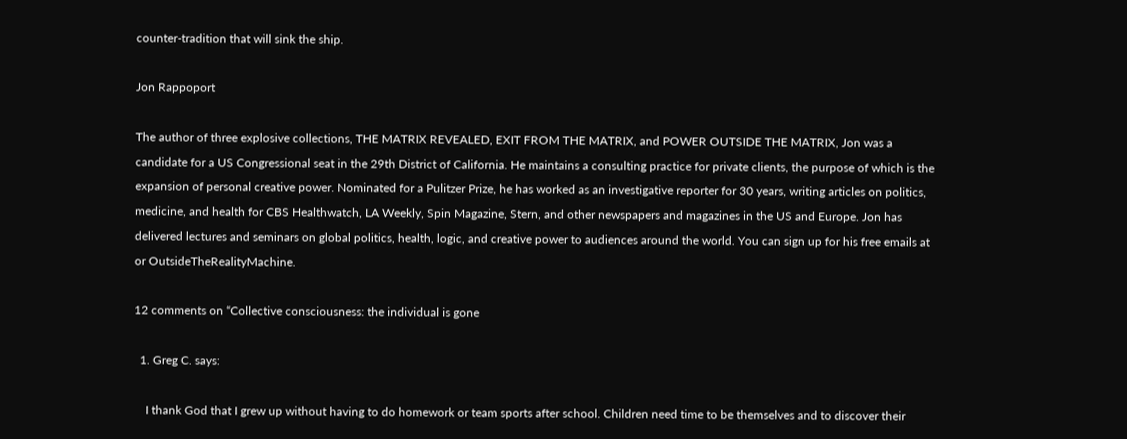counter-tradition that will sink the ship.

Jon Rappoport

The author of three explosive collections, THE MATRIX REVEALED, EXIT FROM THE MATRIX, and POWER OUTSIDE THE MATRIX, Jon was a candidate for a US Congressional seat in the 29th District of California. He maintains a consulting practice for private clients, the purpose of which is the expansion of personal creative power. Nominated for a Pulitzer Prize, he has worked as an investigative reporter for 30 years, writing articles on politics, medicine, and health for CBS Healthwatch, LA Weekly, Spin Magazine, Stern, and other newspapers and magazines in the US and Europe. Jon has delivered lectures and seminars on global politics, health, logic, and creative power to audiences around the world. You can sign up for his free emails at or OutsideTheRealityMachine.

12 comments on “Collective consciousness: the individual is gone

  1. Greg C. says:

    I thank God that I grew up without having to do homework or team sports after school. Children need time to be themselves and to discover their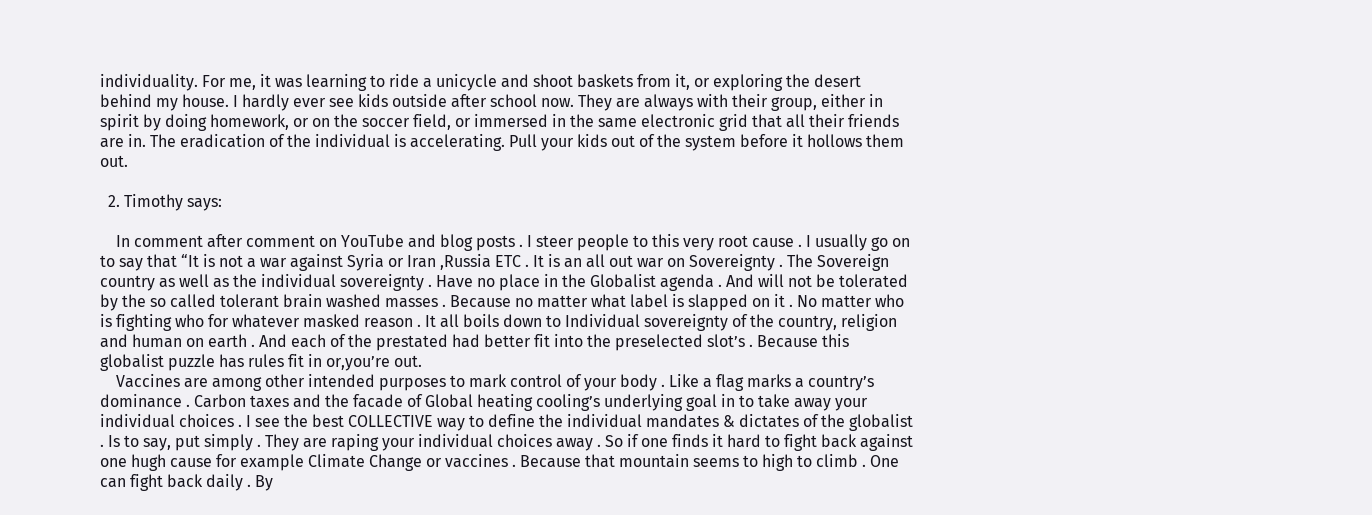individuality. For me, it was learning to ride a unicycle and shoot baskets from it, or exploring the desert behind my house. I hardly ever see kids outside after school now. They are always with their group, either in spirit by doing homework, or on the soccer field, or immersed in the same electronic grid that all their friends are in. The eradication of the individual is accelerating. Pull your kids out of the system before it hollows them out.

  2. Timothy says:

    In comment after comment on YouTube and blog posts . I steer people to this very root cause . I usually go on to say that “It is not a war against Syria or Iran ,Russia ETC . It is an all out war on Sovereignty . The Sovereign country as well as the individual sovereignty . Have no place in the Globalist agenda . And will not be tolerated by the so called tolerant brain washed masses . Because no matter what label is slapped on it . No matter who is fighting who for whatever masked reason . It all boils down to Individual sovereignty of the country, religion and human on earth . And each of the prestated had better fit into the preselected slot’s . Because this globalist puzzle has rules fit in or,you’re out.
    Vaccines are among other intended purposes to mark control of your body . Like a flag marks a country’s dominance . Carbon taxes and the facade of Global heating cooling’s underlying goal in to take away your individual choices . I see the best COLLECTIVE way to define the individual mandates & dictates of the globalist . Is to say, put simply . They are raping your individual choices away . So if one finds it hard to fight back against one hugh cause for example Climate Change or vaccines . Because that mountain seems to high to climb . One can fight back daily . By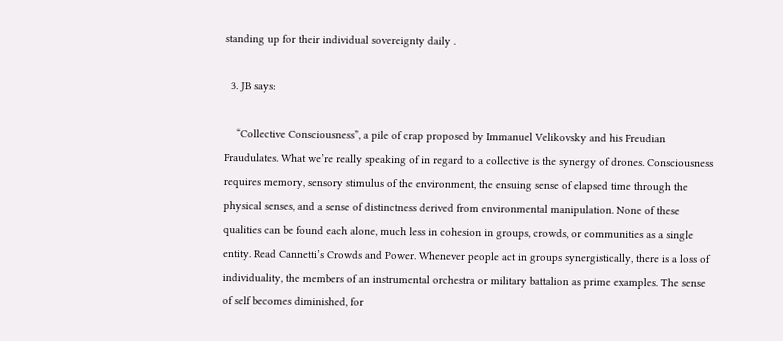standing up for their individual sovereignty daily .

  3. JB says:

    “Collective Consciousness”, a pile of crap proposed by Immanuel Velikovsky and his Freudian Fraudulates. What we’re really speaking of in regard to a collective is the synergy of drones. Consciousness requires memory, sensory stimulus of the environment, the ensuing sense of elapsed time through the physical senses, and a sense of distinctness derived from environmental manipulation. None of these qualities can be found each alone, much less in cohesion in groups, crowds, or communities as a single entity. Read Cannetti’s Crowds and Power. Whenever people act in groups synergistically, there is a loss of individuality, the members of an instrumental orchestra or military battalion as prime examples. The sense of self becomes diminished, for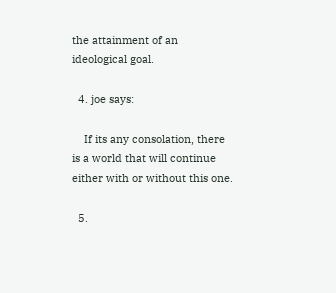the attainment of an ideological goal.

  4. joe says:

    If its any consolation, there is a world that will continue either with or without this one.

  5.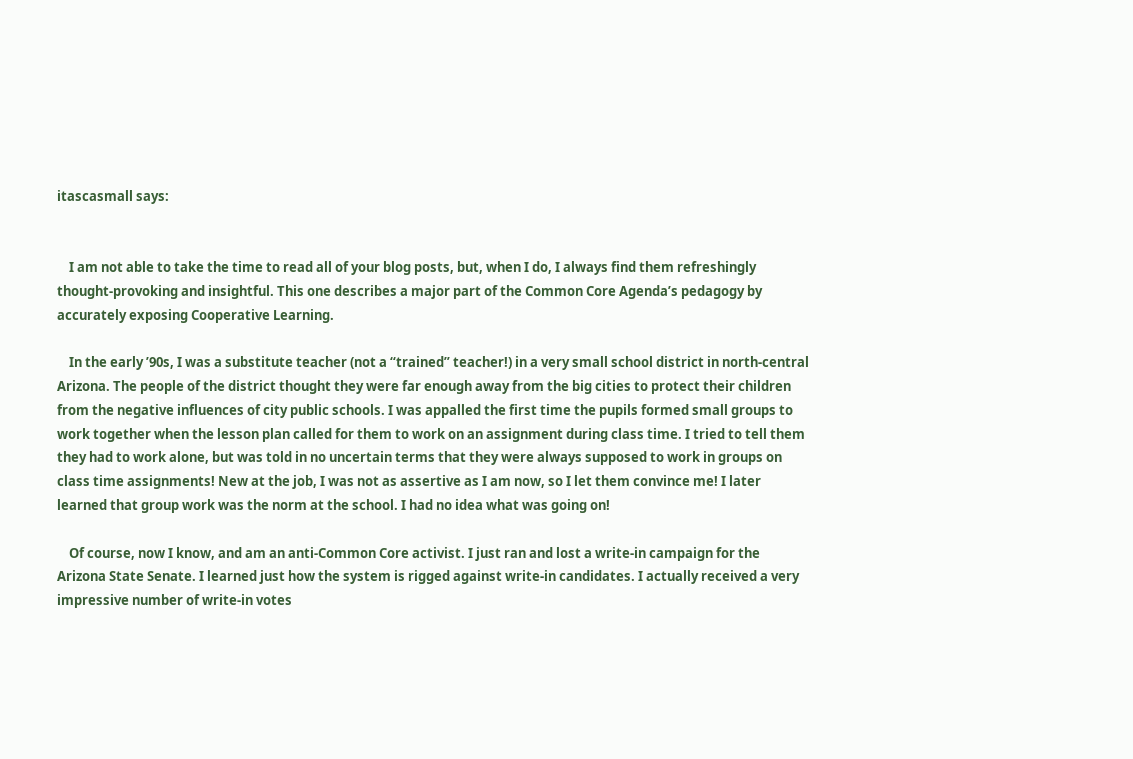itascasmall says:


    I am not able to take the time to read all of your blog posts, but, when I do, I always find them refreshingly thought-provoking and insightful. This one describes a major part of the Common Core Agenda’s pedagogy by accurately exposing Cooperative Learning.

    In the early ’90s, I was a substitute teacher (not a “trained” teacher!) in a very small school district in north-central Arizona. The people of the district thought they were far enough away from the big cities to protect their children from the negative influences of city public schools. I was appalled the first time the pupils formed small groups to work together when the lesson plan called for them to work on an assignment during class time. I tried to tell them they had to work alone, but was told in no uncertain terms that they were always supposed to work in groups on class time assignments! New at the job, I was not as assertive as I am now, so I let them convince me! I later learned that group work was the norm at the school. I had no idea what was going on!

    Of course, now I know, and am an anti-Common Core activist. I just ran and lost a write-in campaign for the Arizona State Senate. I learned just how the system is rigged against write-in candidates. I actually received a very impressive number of write-in votes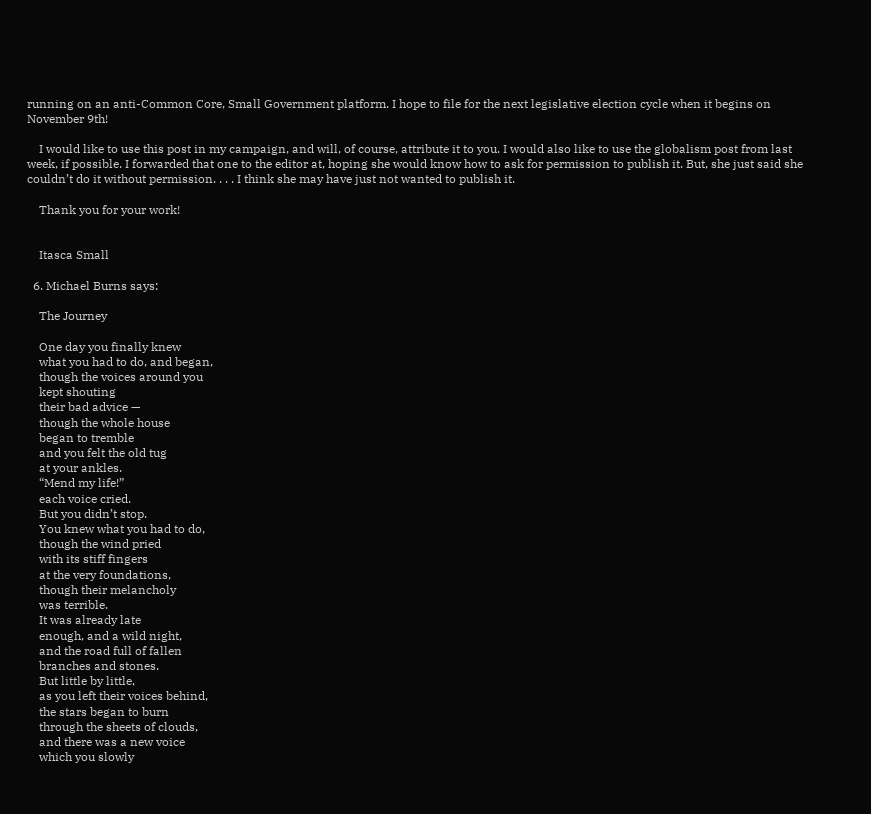running on an anti-Common Core, Small Government platform. I hope to file for the next legislative election cycle when it begins on November 9th!

    I would like to use this post in my campaign, and will, of course, attribute it to you. I would also like to use the globalism post from last week, if possible. I forwarded that one to the editor at, hoping she would know how to ask for permission to publish it. But, she just said she couldn’t do it without permission. . . . I think she may have just not wanted to publish it.

    Thank you for your work!


    Itasca Small

  6. Michael Burns says:

    The Journey

    One day you finally knew
    what you had to do, and began,
    though the voices around you
    kept shouting
    their bad advice —
    though the whole house
    began to tremble
    and you felt the old tug
    at your ankles.
    “Mend my life!”
    each voice cried.
    But you didn’t stop.
    You knew what you had to do,
    though the wind pried
    with its stiff fingers
    at the very foundations,
    though their melancholy
    was terrible.
    It was already late
    enough, and a wild night,
    and the road full of fallen
    branches and stones.
    But little by little,
    as you left their voices behind,
    the stars began to burn
    through the sheets of clouds,
    and there was a new voice
    which you slowly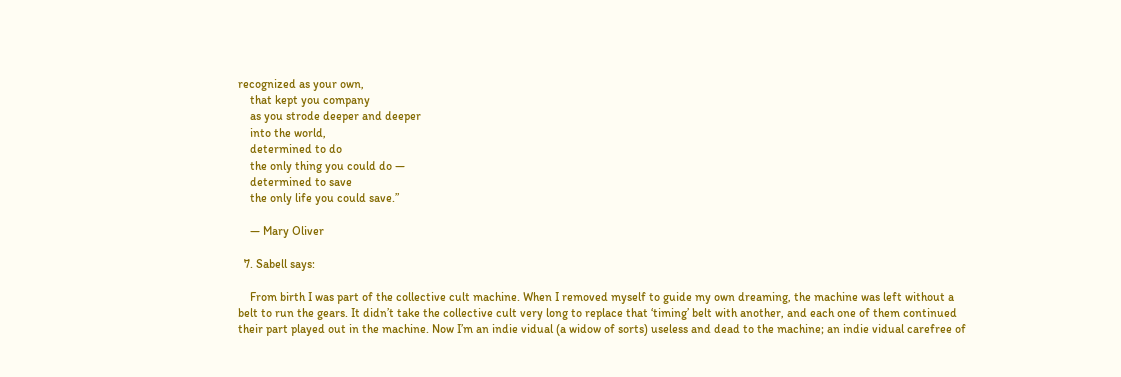recognized as your own,
    that kept you company
    as you strode deeper and deeper
    into the world,
    determined to do
    the only thing you could do —
    determined to save
    the only life you could save.”

    ― Mary Oliver

  7. Sabell says:

    From birth I was part of the collective cult machine. When I removed myself to guide my own dreaming, the machine was left without a belt to run the gears. It didn’t take the collective cult very long to replace that ‘timing’ belt with another, and each one of them continued their part played out in the machine. Now I’m an indie vidual (a widow of sorts) useless and dead to the machine; an indie vidual carefree of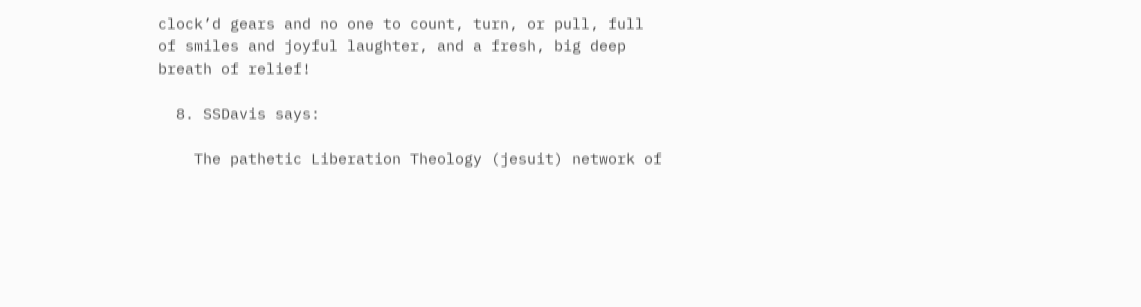clock’d gears and no one to count, turn, or pull, full of smiles and joyful laughter, and a fresh, big deep breath of relief!

  8. SSDavis says:

    The pathetic Liberation Theology (jesuit) network of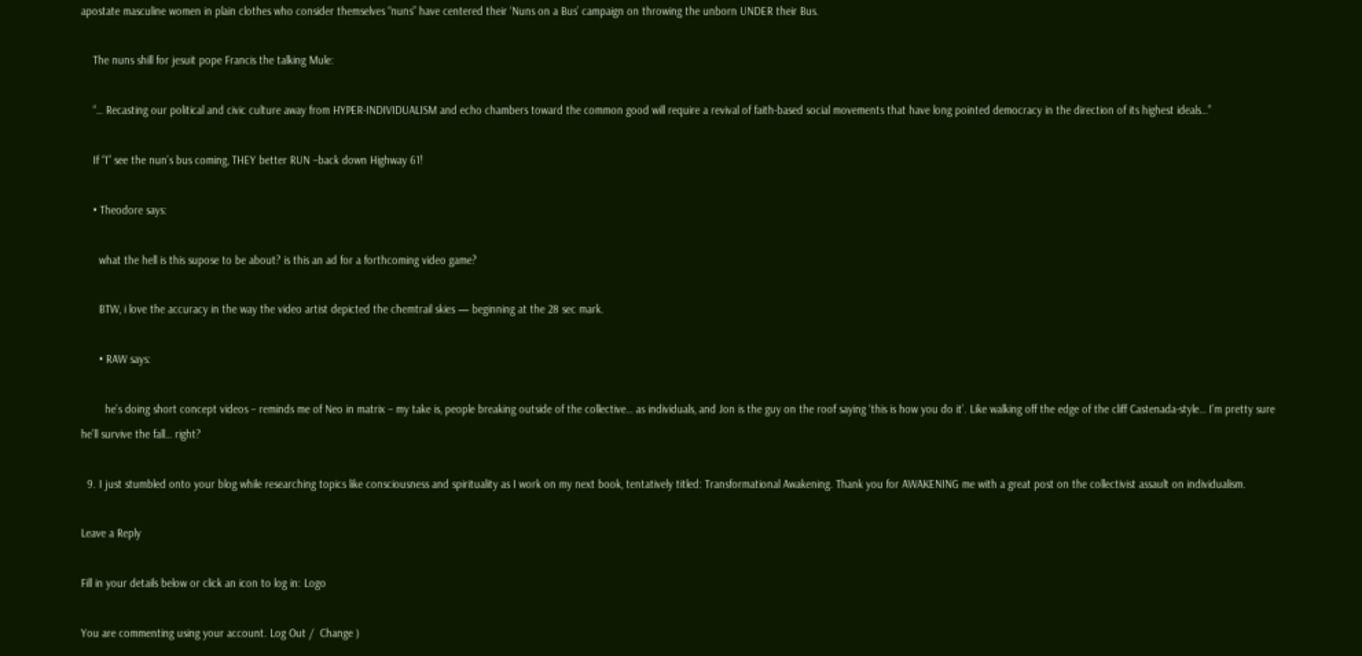apostate masculine women in plain clothes who consider themselves “nuns” have centered their ‘Nuns on a Bus’ campaign on throwing the unborn UNDER their Bus.

    The nuns shill for jesuit pope Francis the talking Mule:

    “… Recasting our political and civic culture away from HYPER-INDIVIDUALISM and echo chambers toward the common good will require a revival of faith-based social movements that have long pointed democracy in the direction of its highest ideals…”

    If “I” see the nun’s bus coming, THEY better RUN –back down Highway 61!

    • Theodore says:

      what the hell is this supose to be about? is this an ad for a forthcoming video game?

      BTW, i love the accuracy in the way the video artist depicted the chemtrail skies — beginning at the 28 sec mark.

      • RAW says:

        he’s doing short concept videos – reminds me of Neo in matrix – my take is, people breaking outside of the collective… as individuals, and Jon is the guy on the roof saying ‘this is how you do it’. Like walking off the edge of the cliff Castenada-style… I’m pretty sure he’ll survive the fall… right?

  9. I just stumbled onto your blog while researching topics like consciousness and spirituality as I work on my next book, tentatively titled: Transformational Awakening. Thank you for AWAKENING me with a great post on the collectivist assault on individualism.

Leave a Reply

Fill in your details below or click an icon to log in: Logo

You are commenting using your account. Log Out /  Change )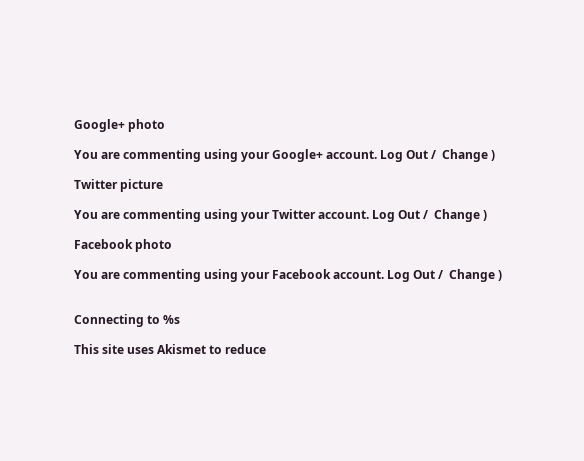Google+ photo

You are commenting using your Google+ account. Log Out /  Change )

Twitter picture

You are commenting using your Twitter account. Log Out /  Change )

Facebook photo

You are commenting using your Facebook account. Log Out /  Change )


Connecting to %s

This site uses Akismet to reduce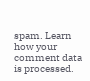spam. Learn how your comment data is processed.